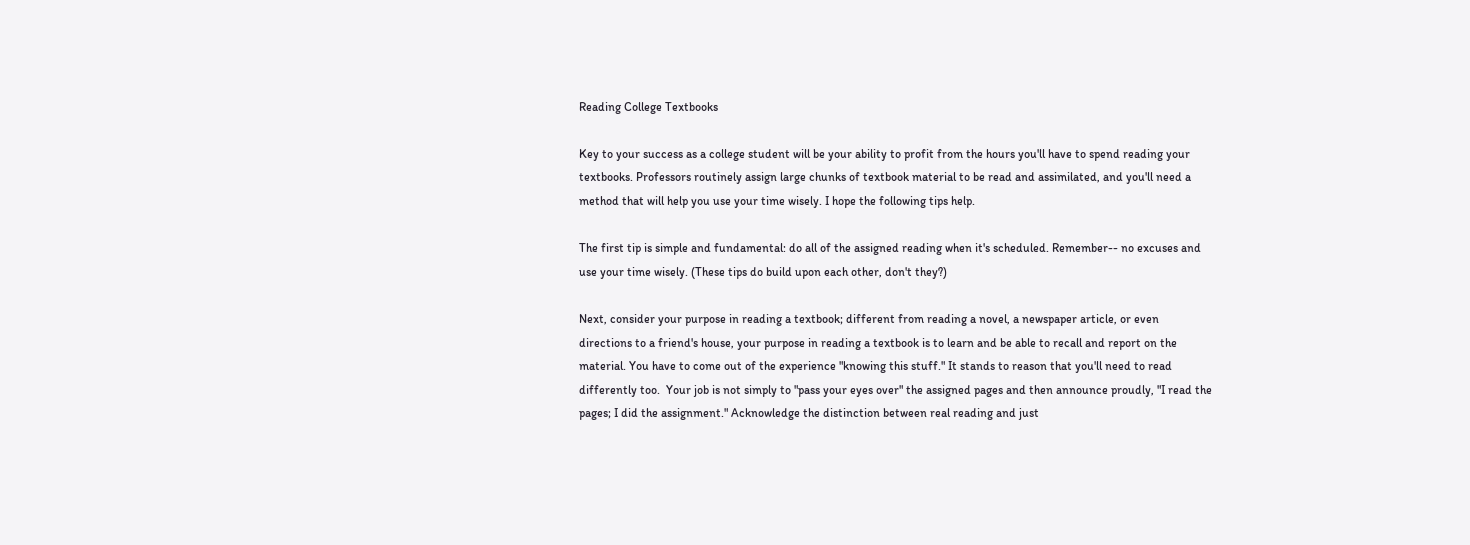Reading College Textbooks

Key to your success as a college student will be your ability to profit from the hours you'll have to spend reading your textbooks. Professors routinely assign large chunks of textbook material to be read and assimilated, and you'll need a method that will help you use your time wisely. I hope the following tips help.

The first tip is simple and fundamental: do all of the assigned reading when it's scheduled. Remember-- no excuses and use your time wisely. (These tips do build upon each other, don't they?)

Next, consider your purpose in reading a textbook; different from reading a novel, a newspaper article, or even directions to a friend's house, your purpose in reading a textbook is to learn and be able to recall and report on the material. You have to come out of the experience "knowing this stuff." It stands to reason that you'll need to read differently too.  Your job is not simply to "pass your eyes over" the assigned pages and then announce proudly, "I read the pages; I did the assignment." Acknowledge the distinction between real reading and just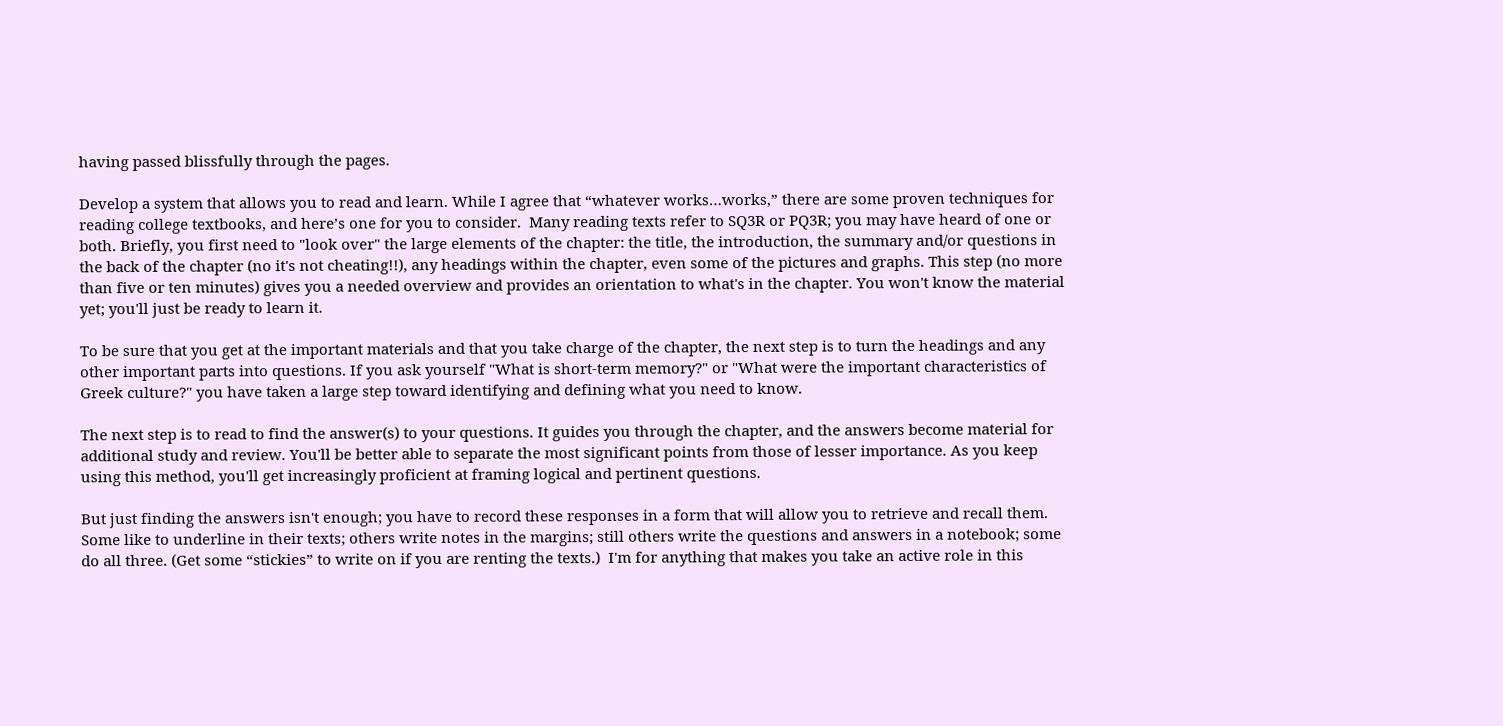having passed blissfully through the pages.

Develop a system that allows you to read and learn. While I agree that “whatever works…works,” there are some proven techniques for reading college textbooks, and here’s one for you to consider.  Many reading texts refer to SQ3R or PQ3R; you may have heard of one or both. Briefly, you first need to "look over" the large elements of the chapter: the title, the introduction, the summary and/or questions in the back of the chapter (no it's not cheating!!), any headings within the chapter, even some of the pictures and graphs. This step (no more than five or ten minutes) gives you a needed overview and provides an orientation to what's in the chapter. You won't know the material yet; you'll just be ready to learn it.

To be sure that you get at the important materials and that you take charge of the chapter, the next step is to turn the headings and any other important parts into questions. If you ask yourself "What is short-term memory?" or "What were the important characteristics of Greek culture?" you have taken a large step toward identifying and defining what you need to know.

The next step is to read to find the answer(s) to your questions. It guides you through the chapter, and the answers become material for additional study and review. You'll be better able to separate the most significant points from those of lesser importance. As you keep using this method, you'll get increasingly proficient at framing logical and pertinent questions.

But just finding the answers isn't enough; you have to record these responses in a form that will allow you to retrieve and recall them. Some like to underline in their texts; others write notes in the margins; still others write the questions and answers in a notebook; some do all three. (Get some “stickies” to write on if you are renting the texts.)  I'm for anything that makes you take an active role in this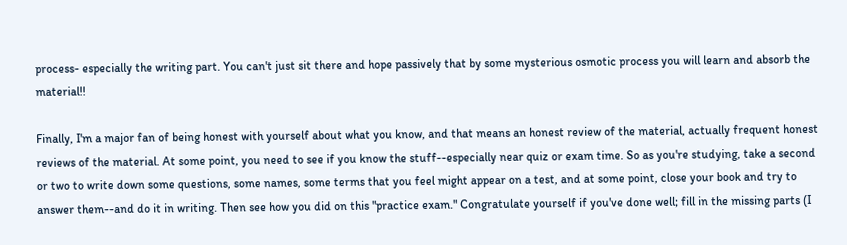process- especially the writing part. You can't just sit there and hope passively that by some mysterious osmotic process you will learn and absorb the material!!

Finally, I'm a major fan of being honest with yourself about what you know, and that means an honest review of the material, actually frequent honest reviews of the material. At some point, you need to see if you know the stuff--especially near quiz or exam time. So as you're studying, take a second or two to write down some questions, some names, some terms that you feel might appear on a test, and at some point, close your book and try to answer them--and do it in writing. Then see how you did on this "practice exam." Congratulate yourself if you've done well; fill in the missing parts (I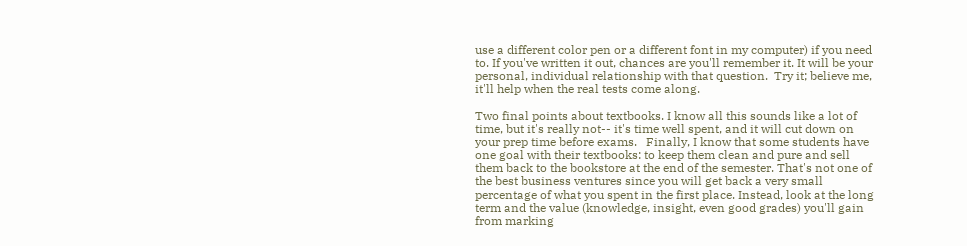use a different color pen or a different font in my computer) if you need to. If you've written it out, chances are you'll remember it. It will be your personal, individual relationship with that question.  Try it; believe me, it'll help when the real tests come along.

Two final points about textbooks. I know all this sounds like a lot of time, but it's really not-- it's time well spent, and it will cut down on your prep time before exams.   Finally, I know that some students have one goal with their textbooks: to keep them clean and pure and sell them back to the bookstore at the end of the semester. That's not one of the best business ventures since you will get back a very small percentage of what you spent in the first place. Instead, look at the long term and the value (knowledge, insight, even good grades) you'll gain from marking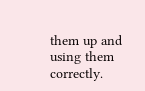them up and using them correctly.